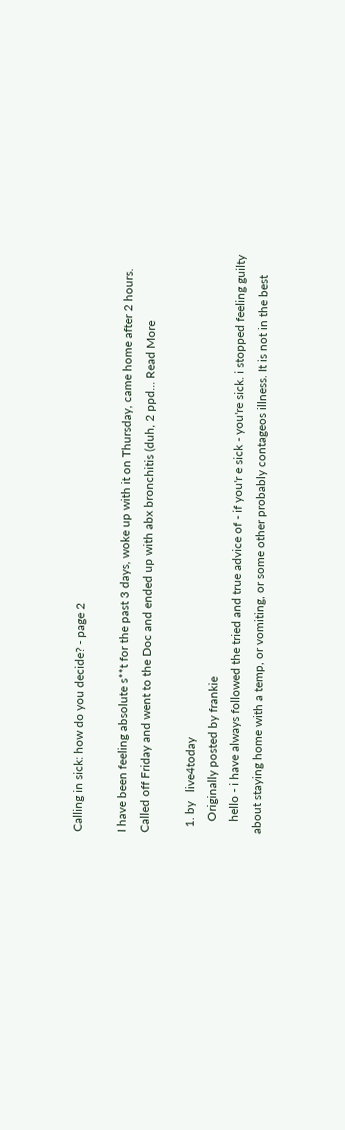Calling in sick: how do you decide? - page 2

I have been feeling absolute s**t for the past 3 days, woke up with it on Thursday, came home after 2 hours. Called off Friday and went to the Doc and ended up with abx bronchitis (duh, 2 ppd... Read More

  1. by   live4today
    Originally posted by frankie
    hello - i have always followed the tried and true advice of - if you'r e sick - you're sick. i stopped feeling guilty about staying home with a temp, or vomiting, or some other probably contageos illness. It is not in the best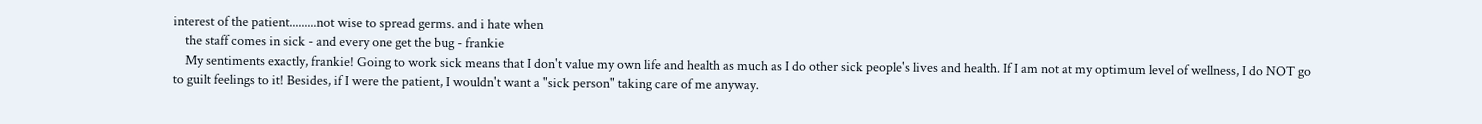interest of the patient.........not wise to spread germs. and i hate when
    the staff comes in sick - and every one get the bug - frankie
    My sentiments exactly, frankie! Going to work sick means that I don't value my own life and health as much as I do other sick people's lives and health. If I am not at my optimum level of wellness, I do NOT go to guilt feelings to it! Besides, if I were the patient, I wouldn't want a "sick person" taking care of me anyway.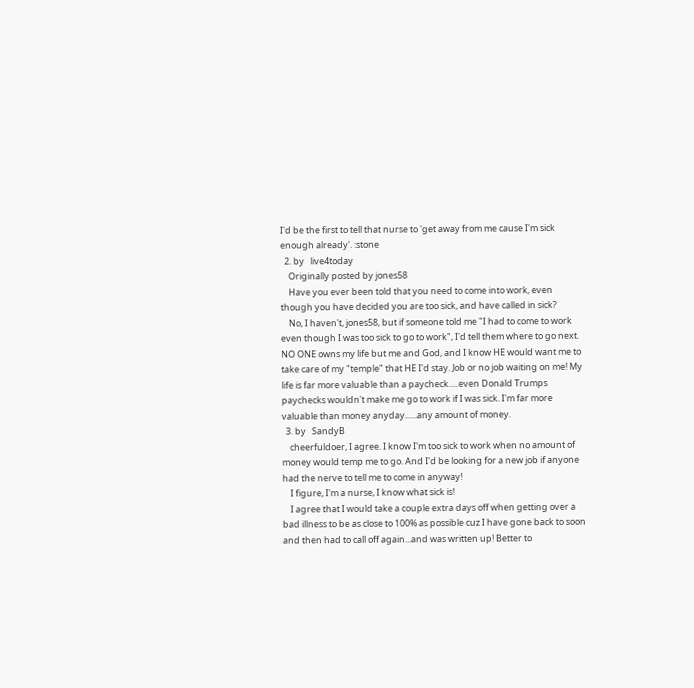I'd be the first to tell that nurse to 'get away from me cause I'm sick enough already'. :stone
  2. by   live4today
    Originally posted by jones58
    Have you ever been told that you need to come into work, even though you have decided you are too sick, and have called in sick?
    No, I haven't, jones58, but if someone told me "I had to come to work even though I was too sick to go to work", I'd tell them where to go next. NO ONE owns my life but me and God, and I know HE would want me to take care of my "temple" that HE I'd stay. Job or no job waiting on me! My life is far more valuable than a paycheck.....even Donald Trumps paychecks wouldn't make me go to work if I was sick. I'm far more valuable than money anyday......any amount of money.
  3. by   SandyB
    cheerfuldoer, I agree. I know I'm too sick to work when no amount of money would temp me to go. And I'd be looking for a new job if anyone had the nerve to tell me to come in anyway!
    I figure, I'm a nurse, I know what sick is!
    I agree that I would take a couple extra days off when getting over a bad illness to be as close to 100% as possible cuz I have gone back to soon and then had to call off again...and was written up! Better to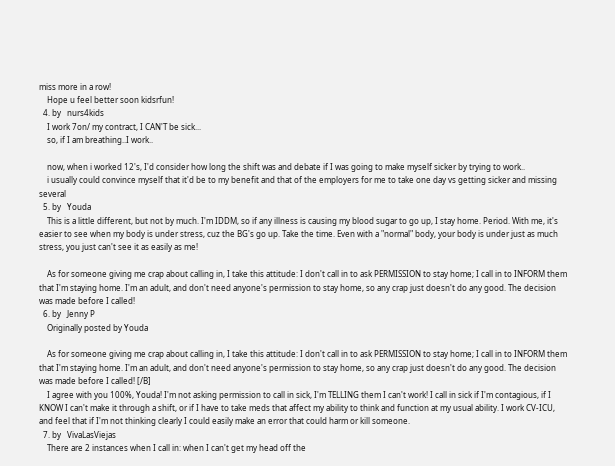miss more in a row!
    Hope u feel better soon kidsrfun!
  4. by   nurs4kids
    I work 7on/ my contract, I CAN'T be sick...
    so, if I am breathing..I work..

    now, when i worked 12's, I'd consider how long the shift was and debate if I was going to make myself sicker by trying to work..
    i usually could convince myself that it'd be to my benefit and that of the employers for me to take one day vs getting sicker and missing several
  5. by   Youda
    This is a little different, but not by much. I'm IDDM, so if any illness is causing my blood sugar to go up, I stay home. Period. With me, it's easier to see when my body is under stress, cuz the BG's go up. Take the time. Even with a "normal" body, your body is under just as much stress, you just can't see it as easily as me!

    As for someone giving me crap about calling in, I take this attitude: I don't call in to ask PERMISSION to stay home; I call in to INFORM them that I'm staying home. I'm an adult, and don't need anyone's permission to stay home, so any crap just doesn't do any good. The decision was made before I called!
  6. by   Jenny P
    Originally posted by Youda

    As for someone giving me crap about calling in, I take this attitude: I don't call in to ask PERMISSION to stay home; I call in to INFORM them that I'm staying home. I'm an adult, and don't need anyone's permission to stay home, so any crap just doesn't do any good. The decision was made before I called! [/B]
    I agree with you 100%, Youda! I'm not asking permission to call in sick, I'm TELLING them I can't work! I call in sick if I'm contagious, if I KNOW I can't make it through a shift, or if I have to take meds that affect my ability to think and function at my usual ability. I work CV-ICU, and feel that if I'm not thinking clearly I could easily make an error that could harm or kill someone.
  7. by   VivaLasViejas
    There are 2 instances when I call in: when I can't get my head off the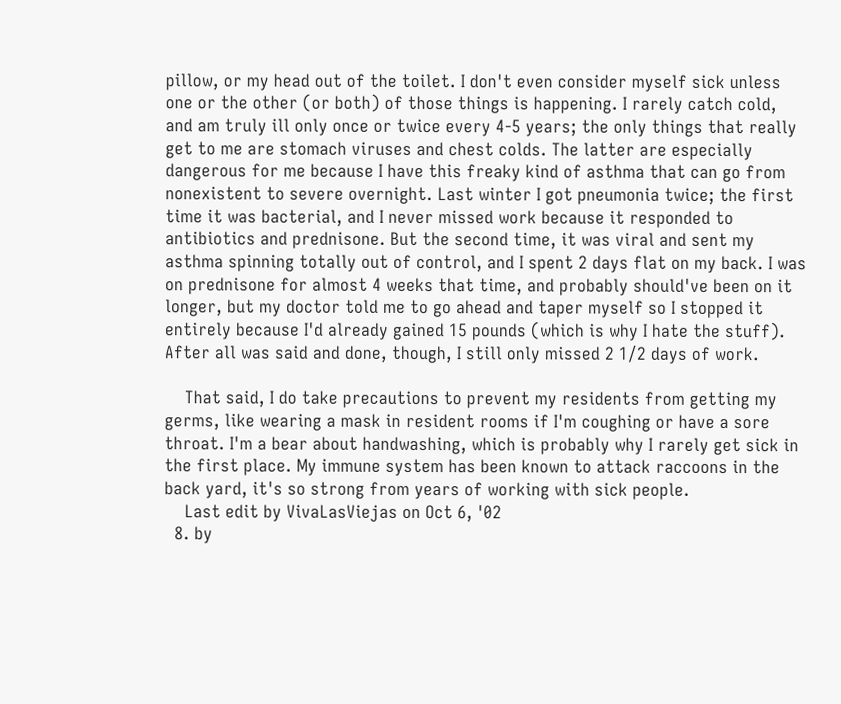pillow, or my head out of the toilet. I don't even consider myself sick unless one or the other (or both) of those things is happening. I rarely catch cold, and am truly ill only once or twice every 4-5 years; the only things that really get to me are stomach viruses and chest colds. The latter are especially dangerous for me because I have this freaky kind of asthma that can go from nonexistent to severe overnight. Last winter I got pneumonia twice; the first time it was bacterial, and I never missed work because it responded to antibiotics and prednisone. But the second time, it was viral and sent my asthma spinning totally out of control, and I spent 2 days flat on my back. I was on prednisone for almost 4 weeks that time, and probably should've been on it longer, but my doctor told me to go ahead and taper myself so I stopped it entirely because I'd already gained 15 pounds (which is why I hate the stuff). After all was said and done, though, I still only missed 2 1/2 days of work.

    That said, I do take precautions to prevent my residents from getting my germs, like wearing a mask in resident rooms if I'm coughing or have a sore throat. I'm a bear about handwashing, which is probably why I rarely get sick in the first place. My immune system has been known to attack raccoons in the back yard, it's so strong from years of working with sick people.
    Last edit by VivaLasViejas on Oct 6, '02
  8. by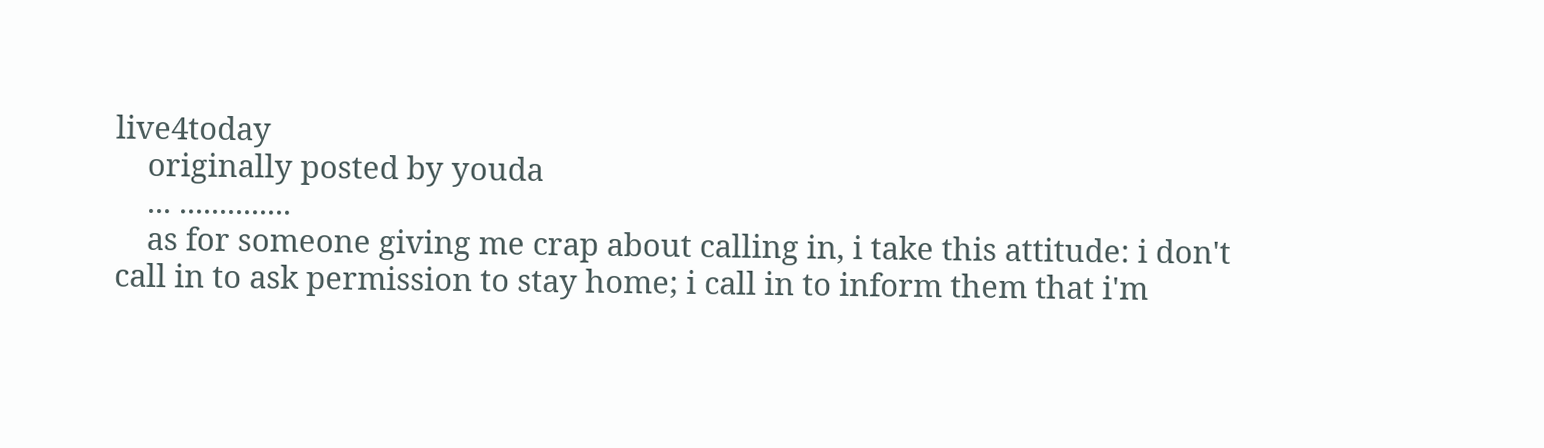live4today
    originally posted by youda
    ... ..............
    as for someone giving me crap about calling in, i take this attitude: i don't call in to ask permission to stay home; i call in to inform them that i'm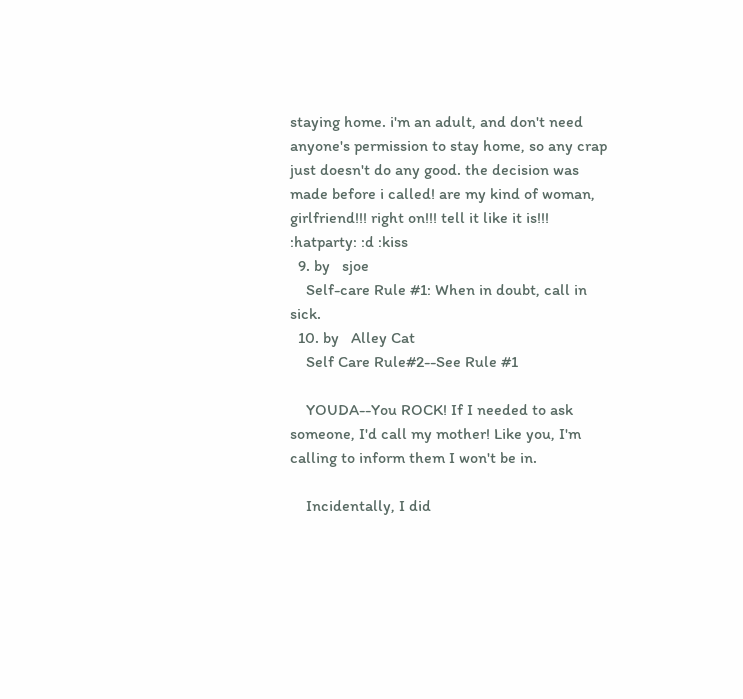staying home. i'm an adult, and don't need anyone's permission to stay home, so any crap just doesn't do any good. the decision was made before i called! are my kind of woman, girlfriend!!! right on!!! tell it like it is!!! :hatparty: :d :kiss
  9. by   sjoe
    Self-care Rule #1: When in doubt, call in sick.
  10. by   Alley Cat
    Self Care Rule#2--See Rule #1

    YOUDA--You ROCK! If I needed to ask someone, I'd call my mother! Like you, I'm calling to inform them I won't be in.

    Incidentally, I did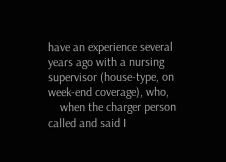have an experience several years ago with a nursing supervisor (house-type, on week-end coverage), who,
    when the charger person called and said I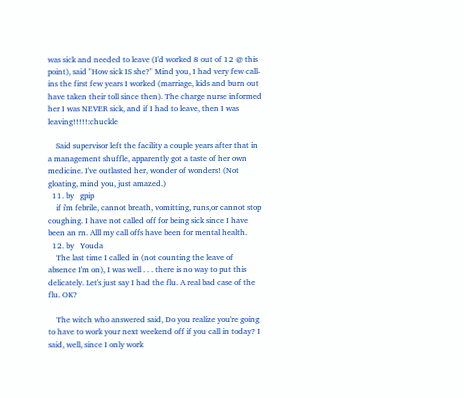was sick and needed to leave (I'd worked 8 out of 12 @ this point), said "How sick IS she?" Mind you, I had very few call-ins the first few years I worked (marriage, kids and burn out have taken their toll since then). The charge nurse informed her I was NEVER sick, and if I had to leave, then I was leaving!!!!!:chuckle

    Said supervisor left the facility a couple years after that in a management shuffle, apparently got a taste of her own medicine. I've outlasted her, wonder of wonders! (Not gloating, mind you, just amazed.)
  11. by   gpip
    if i'm febrile, cannot breath, vomitting, runs,or cannot stop coughing. I have not called off for being sick since I have been an rn. Alll my call offs have been for mental health.
  12. by   Youda
    The last time I called in (not counting the leave of absence I'm on), I was well . . . there is no way to put this delicately. Let's just say I had the flu. A real bad case of the flu. OK?

    The witch who answered said, Do you realize you're going to have to work your next weekend off if you call in today? I said, well, since I only work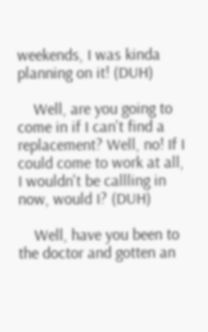weekends, I was kinda planning on it! (DUH)

    Well, are you going to come in if I can't find a replacement? Well, no! If I could come to work at all, I wouldn't be callling in now, would I? (DUH)

    Well, have you been to the doctor and gotten an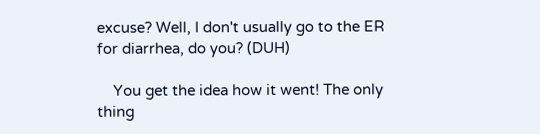excuse? Well, I don't usually go to the ER for diarrhea, do you? (DUH)

    You get the idea how it went! The only thing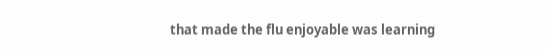that made the flu enjoyable was learning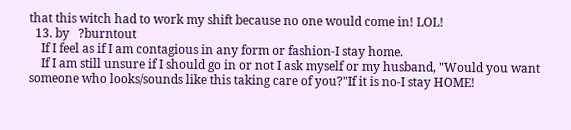that this witch had to work my shift because no one would come in! LOL!
  13. by   ?burntout
    If I feel as if I am contagious in any form or fashion-I stay home.
    If I am still unsure if I should go in or not I ask myself or my husband, "Would you want someone who looks/sounds like this taking care of you?"If it is no-I stay HOME!